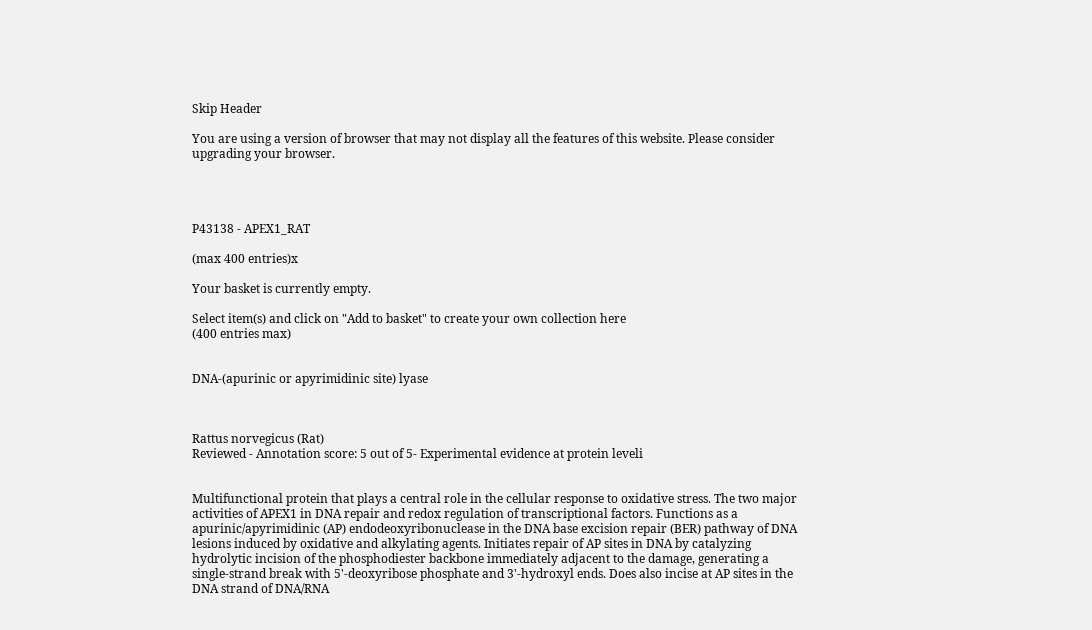Skip Header

You are using a version of browser that may not display all the features of this website. Please consider upgrading your browser.




P43138 - APEX1_RAT

(max 400 entries)x

Your basket is currently empty.

Select item(s) and click on "Add to basket" to create your own collection here
(400 entries max)


DNA-(apurinic or apyrimidinic site) lyase



Rattus norvegicus (Rat)
Reviewed - Annotation score: 5 out of 5- Experimental evidence at protein leveli


Multifunctional protein that plays a central role in the cellular response to oxidative stress. The two major activities of APEX1 in DNA repair and redox regulation of transcriptional factors. Functions as a apurinic/apyrimidinic (AP) endodeoxyribonuclease in the DNA base excision repair (BER) pathway of DNA lesions induced by oxidative and alkylating agents. Initiates repair of AP sites in DNA by catalyzing hydrolytic incision of the phosphodiester backbone immediately adjacent to the damage, generating a single-strand break with 5'-deoxyribose phosphate and 3'-hydroxyl ends. Does also incise at AP sites in the DNA strand of DNA/RNA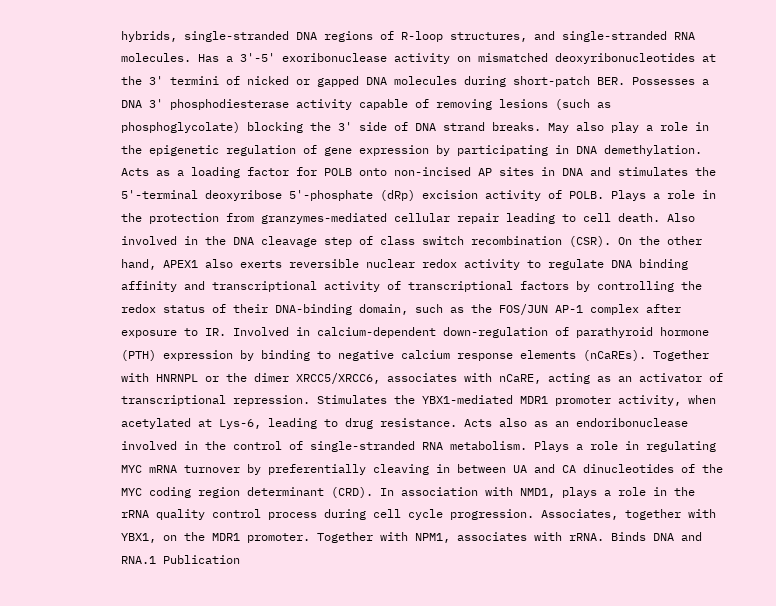hybrids, single-stranded DNA regions of R-loop structures, and single-stranded RNA molecules. Has a 3'-5' exoribonuclease activity on mismatched deoxyribonucleotides at the 3' termini of nicked or gapped DNA molecules during short-patch BER. Possesses a DNA 3' phosphodiesterase activity capable of removing lesions (such as phosphoglycolate) blocking the 3' side of DNA strand breaks. May also play a role in the epigenetic regulation of gene expression by participating in DNA demethylation. Acts as a loading factor for POLB onto non-incised AP sites in DNA and stimulates the 5'-terminal deoxyribose 5'-phosphate (dRp) excision activity of POLB. Plays a role in the protection from granzymes-mediated cellular repair leading to cell death. Also involved in the DNA cleavage step of class switch recombination (CSR). On the other hand, APEX1 also exerts reversible nuclear redox activity to regulate DNA binding affinity and transcriptional activity of transcriptional factors by controlling the redox status of their DNA-binding domain, such as the FOS/JUN AP-1 complex after exposure to IR. Involved in calcium-dependent down-regulation of parathyroid hormone (PTH) expression by binding to negative calcium response elements (nCaREs). Together with HNRNPL or the dimer XRCC5/XRCC6, associates with nCaRE, acting as an activator of transcriptional repression. Stimulates the YBX1-mediated MDR1 promoter activity, when acetylated at Lys-6, leading to drug resistance. Acts also as an endoribonuclease involved in the control of single-stranded RNA metabolism. Plays a role in regulating MYC mRNA turnover by preferentially cleaving in between UA and CA dinucleotides of the MYC coding region determinant (CRD). In association with NMD1, plays a role in the rRNA quality control process during cell cycle progression. Associates, together with YBX1, on the MDR1 promoter. Together with NPM1, associates with rRNA. Binds DNA and RNA.1 Publication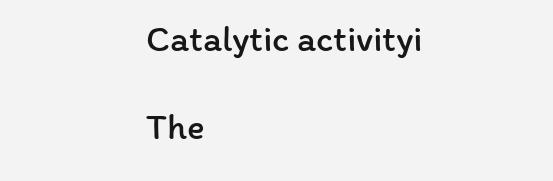Catalytic activityi

The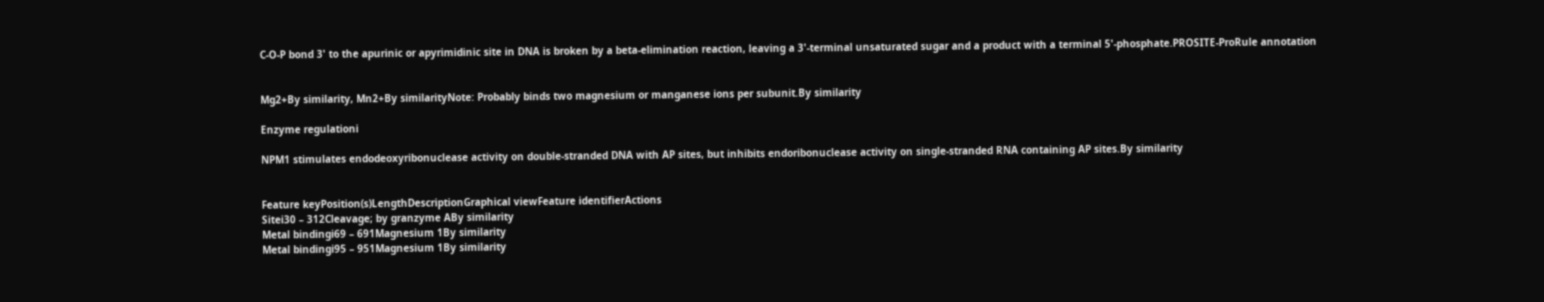C-O-P bond 3' to the apurinic or apyrimidinic site in DNA is broken by a beta-elimination reaction, leaving a 3'-terminal unsaturated sugar and a product with a terminal 5'-phosphate.PROSITE-ProRule annotation


Mg2+By similarity, Mn2+By similarityNote: Probably binds two magnesium or manganese ions per subunit.By similarity

Enzyme regulationi

NPM1 stimulates endodeoxyribonuclease activity on double-stranded DNA with AP sites, but inhibits endoribonuclease activity on single-stranded RNA containing AP sites.By similarity


Feature keyPosition(s)LengthDescriptionGraphical viewFeature identifierActions
Sitei30 – 312Cleavage; by granzyme ABy similarity
Metal bindingi69 – 691Magnesium 1By similarity
Metal bindingi95 – 951Magnesium 1By similarity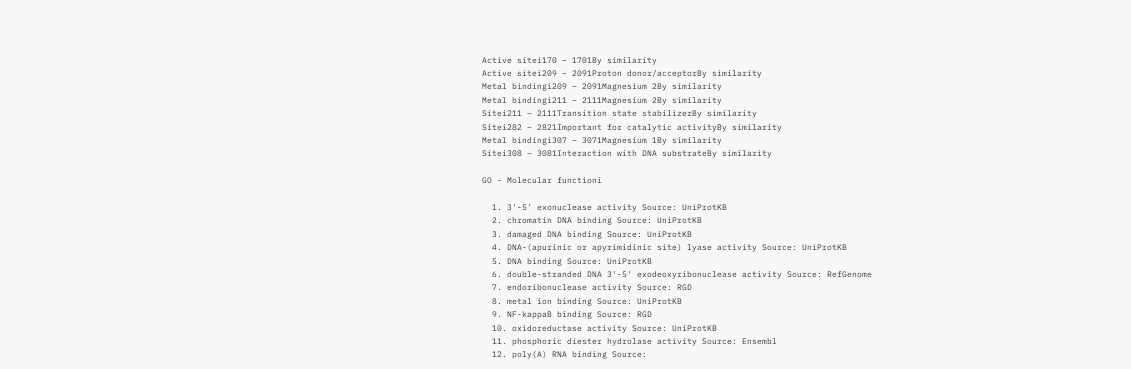Active sitei170 – 1701By similarity
Active sitei209 – 2091Proton donor/acceptorBy similarity
Metal bindingi209 – 2091Magnesium 2By similarity
Metal bindingi211 – 2111Magnesium 2By similarity
Sitei211 – 2111Transition state stabilizerBy similarity
Sitei282 – 2821Important for catalytic activityBy similarity
Metal bindingi307 – 3071Magnesium 1By similarity
Sitei308 – 3081Interaction with DNA substrateBy similarity

GO - Molecular functioni

  1. 3'-5' exonuclease activity Source: UniProtKB
  2. chromatin DNA binding Source: UniProtKB
  3. damaged DNA binding Source: UniProtKB
  4. DNA-(apurinic or apyrimidinic site) lyase activity Source: UniProtKB
  5. DNA binding Source: UniProtKB
  6. double-stranded DNA 3'-5' exodeoxyribonuclease activity Source: RefGenome
  7. endoribonuclease activity Source: RGD
  8. metal ion binding Source: UniProtKB
  9. NF-kappaB binding Source: RGD
  10. oxidoreductase activity Source: UniProtKB
  11. phosphoric diester hydrolase activity Source: Ensembl
  12. poly(A) RNA binding Source: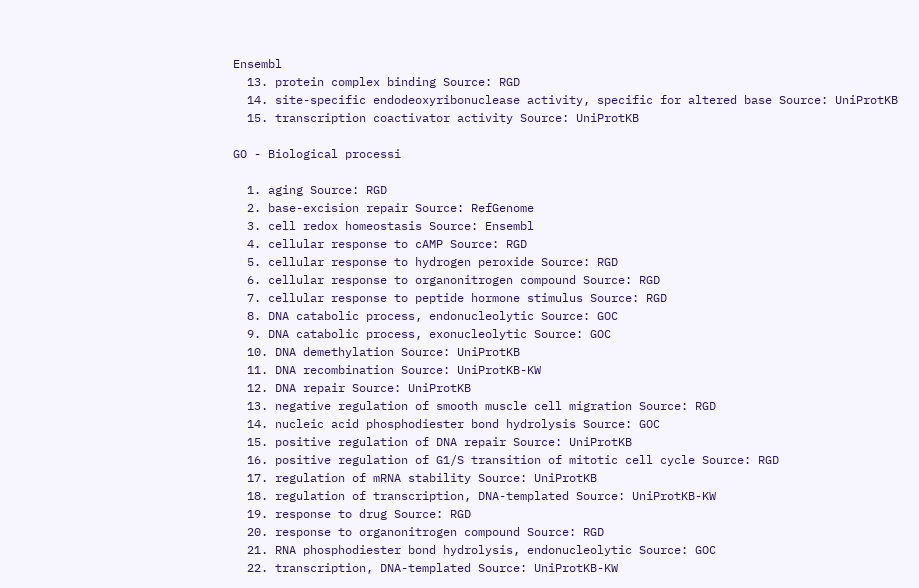Ensembl
  13. protein complex binding Source: RGD
  14. site-specific endodeoxyribonuclease activity, specific for altered base Source: UniProtKB
  15. transcription coactivator activity Source: UniProtKB

GO - Biological processi

  1. aging Source: RGD
  2. base-excision repair Source: RefGenome
  3. cell redox homeostasis Source: Ensembl
  4. cellular response to cAMP Source: RGD
  5. cellular response to hydrogen peroxide Source: RGD
  6. cellular response to organonitrogen compound Source: RGD
  7. cellular response to peptide hormone stimulus Source: RGD
  8. DNA catabolic process, endonucleolytic Source: GOC
  9. DNA catabolic process, exonucleolytic Source: GOC
  10. DNA demethylation Source: UniProtKB
  11. DNA recombination Source: UniProtKB-KW
  12. DNA repair Source: UniProtKB
  13. negative regulation of smooth muscle cell migration Source: RGD
  14. nucleic acid phosphodiester bond hydrolysis Source: GOC
  15. positive regulation of DNA repair Source: UniProtKB
  16. positive regulation of G1/S transition of mitotic cell cycle Source: RGD
  17. regulation of mRNA stability Source: UniProtKB
  18. regulation of transcription, DNA-templated Source: UniProtKB-KW
  19. response to drug Source: RGD
  20. response to organonitrogen compound Source: RGD
  21. RNA phosphodiester bond hydrolysis, endonucleolytic Source: GOC
  22. transcription, DNA-templated Source: UniProtKB-KW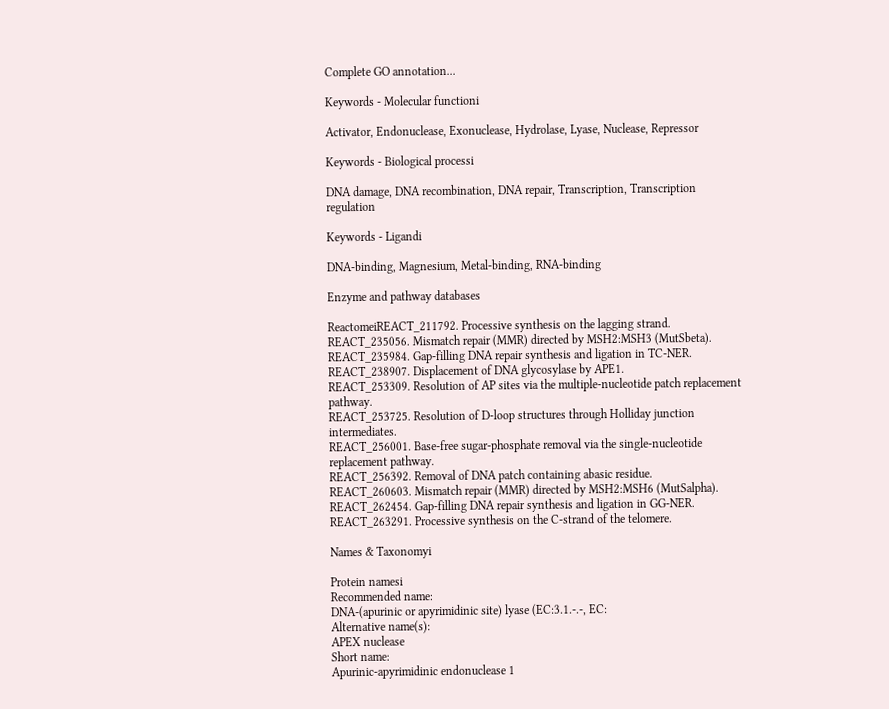Complete GO annotation...

Keywords - Molecular functioni

Activator, Endonuclease, Exonuclease, Hydrolase, Lyase, Nuclease, Repressor

Keywords - Biological processi

DNA damage, DNA recombination, DNA repair, Transcription, Transcription regulation

Keywords - Ligandi

DNA-binding, Magnesium, Metal-binding, RNA-binding

Enzyme and pathway databases

ReactomeiREACT_211792. Processive synthesis on the lagging strand.
REACT_235056. Mismatch repair (MMR) directed by MSH2:MSH3 (MutSbeta).
REACT_235984. Gap-filling DNA repair synthesis and ligation in TC-NER.
REACT_238907. Displacement of DNA glycosylase by APE1.
REACT_253309. Resolution of AP sites via the multiple-nucleotide patch replacement pathway.
REACT_253725. Resolution of D-loop structures through Holliday junction intermediates.
REACT_256001. Base-free sugar-phosphate removal via the single-nucleotide replacement pathway.
REACT_256392. Removal of DNA patch containing abasic residue.
REACT_260603. Mismatch repair (MMR) directed by MSH2:MSH6 (MutSalpha).
REACT_262454. Gap-filling DNA repair synthesis and ligation in GG-NER.
REACT_263291. Processive synthesis on the C-strand of the telomere.

Names & Taxonomyi

Protein namesi
Recommended name:
DNA-(apurinic or apyrimidinic site) lyase (EC:3.1.-.-, EC:
Alternative name(s):
APEX nuclease
Short name:
Apurinic-apyrimidinic endonuclease 1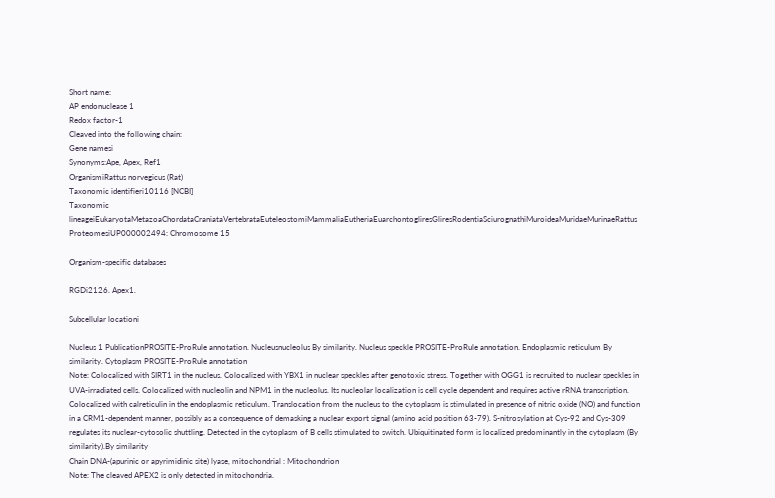Short name:
AP endonuclease 1
Redox factor-1
Cleaved into the following chain:
Gene namesi
Synonyms:Ape, Apex, Ref1
OrganismiRattus norvegicus (Rat)
Taxonomic identifieri10116 [NCBI]
Taxonomic lineageiEukaryotaMetazoaChordataCraniataVertebrataEuteleostomiMammaliaEutheriaEuarchontogliresGliresRodentiaSciurognathiMuroideaMuridaeMurinaeRattus
ProteomesiUP000002494: Chromosome 15

Organism-specific databases

RGDi2126. Apex1.

Subcellular locationi

Nucleus 1 PublicationPROSITE-ProRule annotation. Nucleusnucleolus By similarity. Nucleus speckle PROSITE-ProRule annotation. Endoplasmic reticulum By similarity. Cytoplasm PROSITE-ProRule annotation
Note: Colocalized with SIRT1 in the nucleus. Colocalized with YBX1 in nuclear speckles after genotoxic stress. Together with OGG1 is recruited to nuclear speckles in UVA-irradiated cells. Colocalized with nucleolin and NPM1 in the nucleolus. Its nucleolar localization is cell cycle dependent and requires active rRNA transcription. Colocalized with calreticulin in the endoplasmic reticulum. Translocation from the nucleus to the cytoplasm is stimulated in presence of nitric oxide (NO) and function in a CRM1-dependent manner, possibly as a consequence of demasking a nuclear export signal (amino acid position 63-79). S-nitrosylation at Cys-92 and Cys-309 regulates its nuclear-cytosolic shuttling. Detected in the cytoplasm of B cells stimulated to switch. Ubiquitinated form is localized predominantly in the cytoplasm (By similarity).By similarity
Chain DNA-(apurinic or apyrimidinic site) lyase, mitochondrial : Mitochondrion
Note: The cleaved APEX2 is only detected in mitochondria.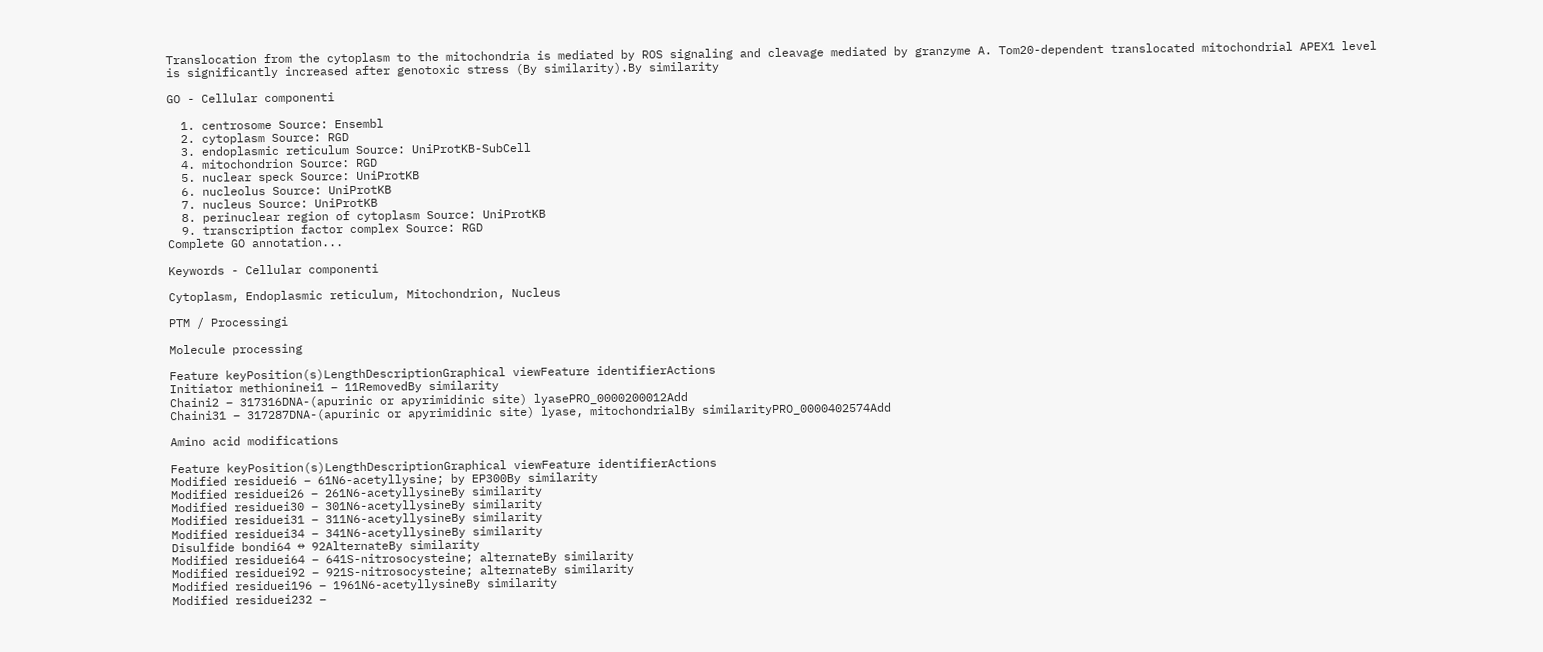Translocation from the cytoplasm to the mitochondria is mediated by ROS signaling and cleavage mediated by granzyme A. Tom20-dependent translocated mitochondrial APEX1 level is significantly increased after genotoxic stress (By similarity).By similarity

GO - Cellular componenti

  1. centrosome Source: Ensembl
  2. cytoplasm Source: RGD
  3. endoplasmic reticulum Source: UniProtKB-SubCell
  4. mitochondrion Source: RGD
  5. nuclear speck Source: UniProtKB
  6. nucleolus Source: UniProtKB
  7. nucleus Source: UniProtKB
  8. perinuclear region of cytoplasm Source: UniProtKB
  9. transcription factor complex Source: RGD
Complete GO annotation...

Keywords - Cellular componenti

Cytoplasm, Endoplasmic reticulum, Mitochondrion, Nucleus

PTM / Processingi

Molecule processing

Feature keyPosition(s)LengthDescriptionGraphical viewFeature identifierActions
Initiator methioninei1 – 11RemovedBy similarity
Chaini2 – 317316DNA-(apurinic or apyrimidinic site) lyasePRO_0000200012Add
Chaini31 – 317287DNA-(apurinic or apyrimidinic site) lyase, mitochondrialBy similarityPRO_0000402574Add

Amino acid modifications

Feature keyPosition(s)LengthDescriptionGraphical viewFeature identifierActions
Modified residuei6 – 61N6-acetyllysine; by EP300By similarity
Modified residuei26 – 261N6-acetyllysineBy similarity
Modified residuei30 – 301N6-acetyllysineBy similarity
Modified residuei31 – 311N6-acetyllysineBy similarity
Modified residuei34 – 341N6-acetyllysineBy similarity
Disulfide bondi64 ↔ 92AlternateBy similarity
Modified residuei64 – 641S-nitrosocysteine; alternateBy similarity
Modified residuei92 – 921S-nitrosocysteine; alternateBy similarity
Modified residuei196 – 1961N6-acetyllysineBy similarity
Modified residuei232 –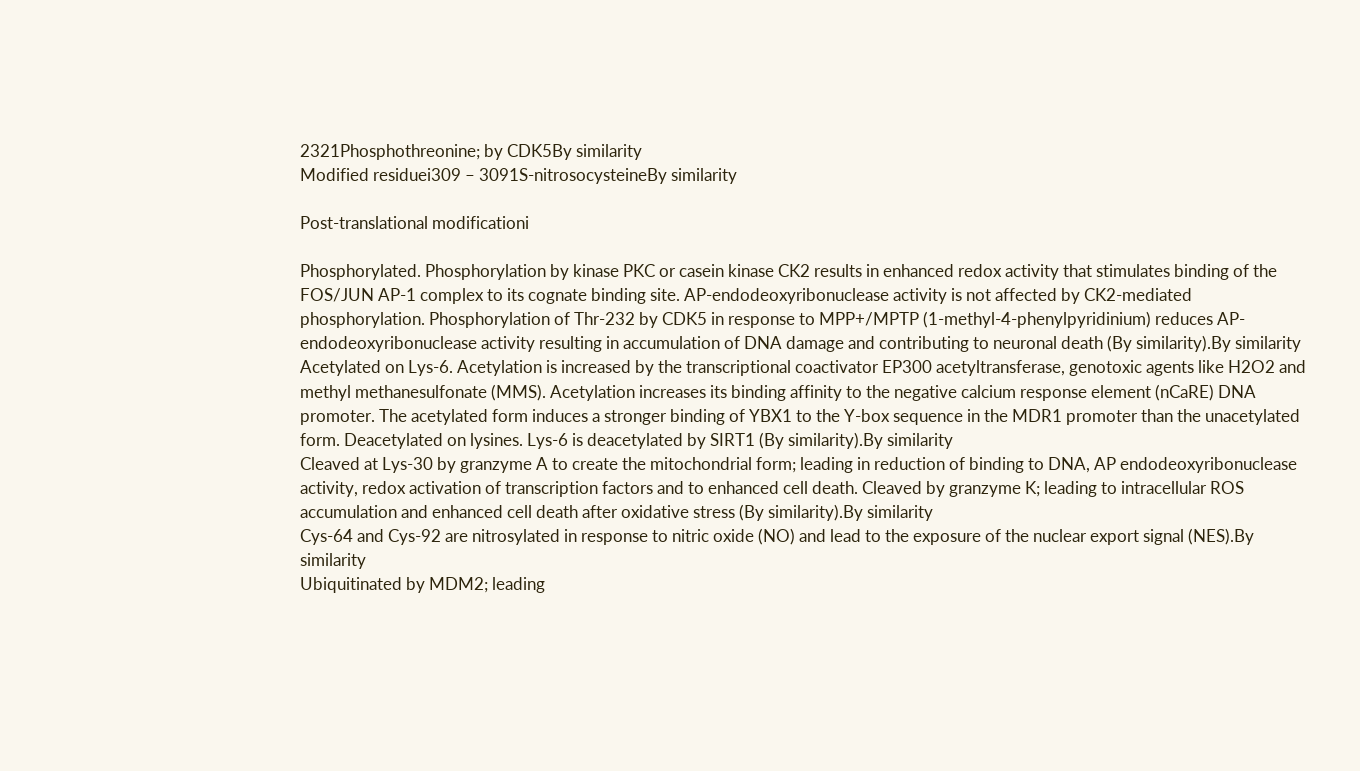2321Phosphothreonine; by CDK5By similarity
Modified residuei309 – 3091S-nitrosocysteineBy similarity

Post-translational modificationi

Phosphorylated. Phosphorylation by kinase PKC or casein kinase CK2 results in enhanced redox activity that stimulates binding of the FOS/JUN AP-1 complex to its cognate binding site. AP-endodeoxyribonuclease activity is not affected by CK2-mediated phosphorylation. Phosphorylation of Thr-232 by CDK5 in response to MPP+/MPTP (1-methyl-4-phenylpyridinium) reduces AP-endodeoxyribonuclease activity resulting in accumulation of DNA damage and contributing to neuronal death (By similarity).By similarity
Acetylated on Lys-6. Acetylation is increased by the transcriptional coactivator EP300 acetyltransferase, genotoxic agents like H2O2 and methyl methanesulfonate (MMS). Acetylation increases its binding affinity to the negative calcium response element (nCaRE) DNA promoter. The acetylated form induces a stronger binding of YBX1 to the Y-box sequence in the MDR1 promoter than the unacetylated form. Deacetylated on lysines. Lys-6 is deacetylated by SIRT1 (By similarity).By similarity
Cleaved at Lys-30 by granzyme A to create the mitochondrial form; leading in reduction of binding to DNA, AP endodeoxyribonuclease activity, redox activation of transcription factors and to enhanced cell death. Cleaved by granzyme K; leading to intracellular ROS accumulation and enhanced cell death after oxidative stress (By similarity).By similarity
Cys-64 and Cys-92 are nitrosylated in response to nitric oxide (NO) and lead to the exposure of the nuclear export signal (NES).By similarity
Ubiquitinated by MDM2; leading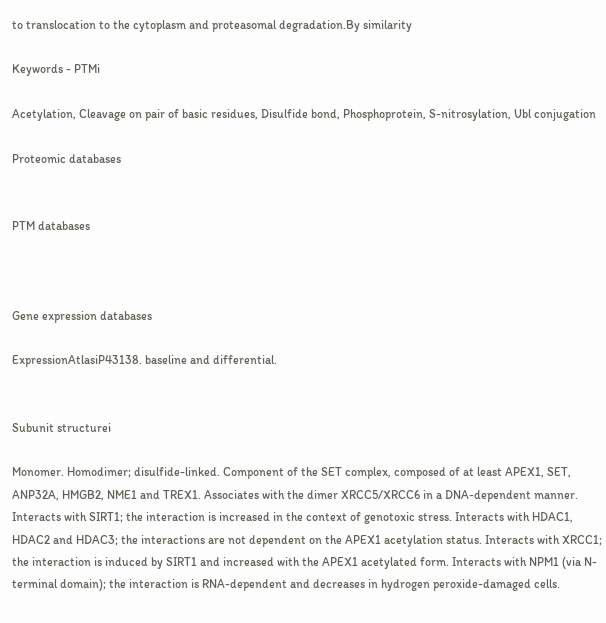to translocation to the cytoplasm and proteasomal degradation.By similarity

Keywords - PTMi

Acetylation, Cleavage on pair of basic residues, Disulfide bond, Phosphoprotein, S-nitrosylation, Ubl conjugation

Proteomic databases


PTM databases



Gene expression databases

ExpressionAtlasiP43138. baseline and differential.


Subunit structurei

Monomer. Homodimer; disulfide-linked. Component of the SET complex, composed of at least APEX1, SET, ANP32A, HMGB2, NME1 and TREX1. Associates with the dimer XRCC5/XRCC6 in a DNA-dependent manner. Interacts with SIRT1; the interaction is increased in the context of genotoxic stress. Interacts with HDAC1, HDAC2 and HDAC3; the interactions are not dependent on the APEX1 acetylation status. Interacts with XRCC1; the interaction is induced by SIRT1 and increased with the APEX1 acetylated form. Interacts with NPM1 (via N-terminal domain); the interaction is RNA-dependent and decreases in hydrogen peroxide-damaged cells.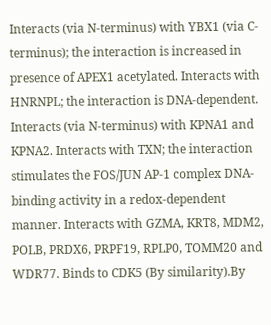Interacts (via N-terminus) with YBX1 (via C-terminus); the interaction is increased in presence of APEX1 acetylated. Interacts with HNRNPL; the interaction is DNA-dependent. Interacts (via N-terminus) with KPNA1 and KPNA2. Interacts with TXN; the interaction stimulates the FOS/JUN AP-1 complex DNA-binding activity in a redox-dependent manner. Interacts with GZMA, KRT8, MDM2, POLB, PRDX6, PRPF19, RPLP0, TOMM20 and WDR77. Binds to CDK5 (By similarity).By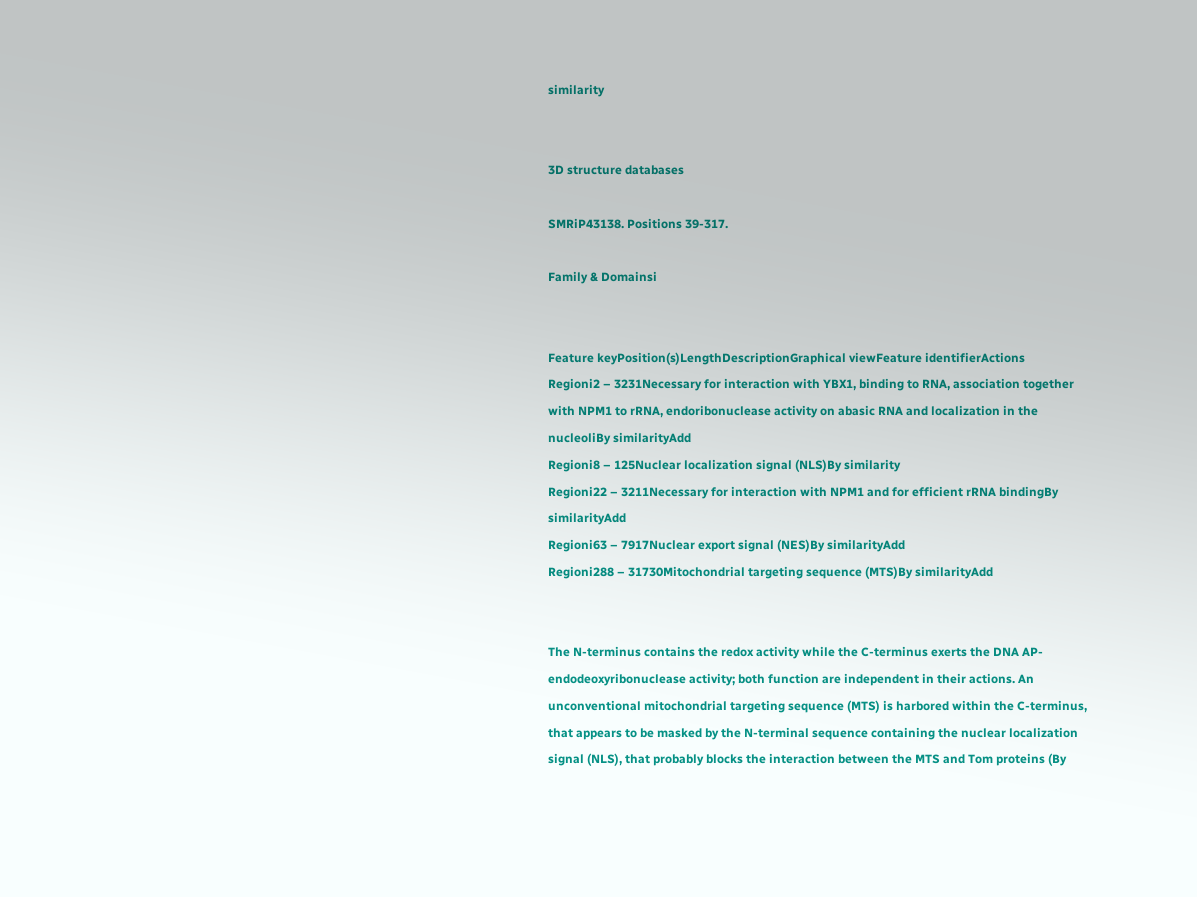similarity


3D structure databases

SMRiP43138. Positions 39-317.

Family & Domainsi


Feature keyPosition(s)LengthDescriptionGraphical viewFeature identifierActions
Regioni2 – 3231Necessary for interaction with YBX1, binding to RNA, association together with NPM1 to rRNA, endoribonuclease activity on abasic RNA and localization in the nucleoliBy similarityAdd
Regioni8 – 125Nuclear localization signal (NLS)By similarity
Regioni22 – 3211Necessary for interaction with NPM1 and for efficient rRNA bindingBy similarityAdd
Regioni63 – 7917Nuclear export signal (NES)By similarityAdd
Regioni288 – 31730Mitochondrial targeting sequence (MTS)By similarityAdd


The N-terminus contains the redox activity while the C-terminus exerts the DNA AP-endodeoxyribonuclease activity; both function are independent in their actions. An unconventional mitochondrial targeting sequence (MTS) is harbored within the C-terminus, that appears to be masked by the N-terminal sequence containing the nuclear localization signal (NLS), that probably blocks the interaction between the MTS and Tom proteins (By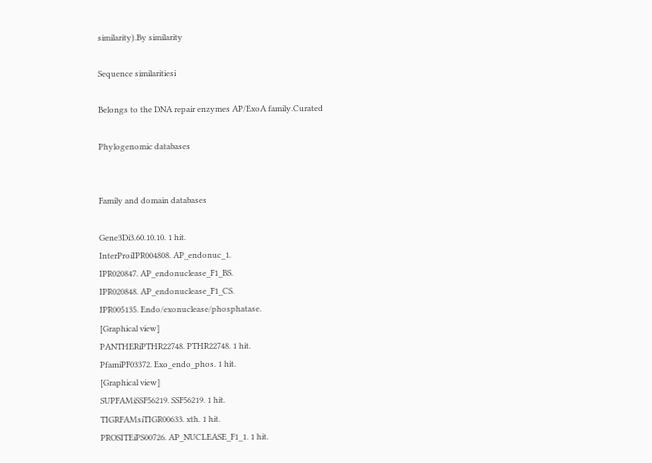similarity).By similarity

Sequence similaritiesi

Belongs to the DNA repair enzymes AP/ExoA family.Curated

Phylogenomic databases


Family and domain databases

Gene3Di3.60.10.10. 1 hit.
InterProiIPR004808. AP_endonuc_1.
IPR020847. AP_endonuclease_F1_BS.
IPR020848. AP_endonuclease_F1_CS.
IPR005135. Endo/exonuclease/phosphatase.
[Graphical view]
PANTHERiPTHR22748. PTHR22748. 1 hit.
PfamiPF03372. Exo_endo_phos. 1 hit.
[Graphical view]
SUPFAMiSSF56219. SSF56219. 1 hit.
TIGRFAMsiTIGR00633. xth. 1 hit.
PROSITEiPS00726. AP_NUCLEASE_F1_1. 1 hit.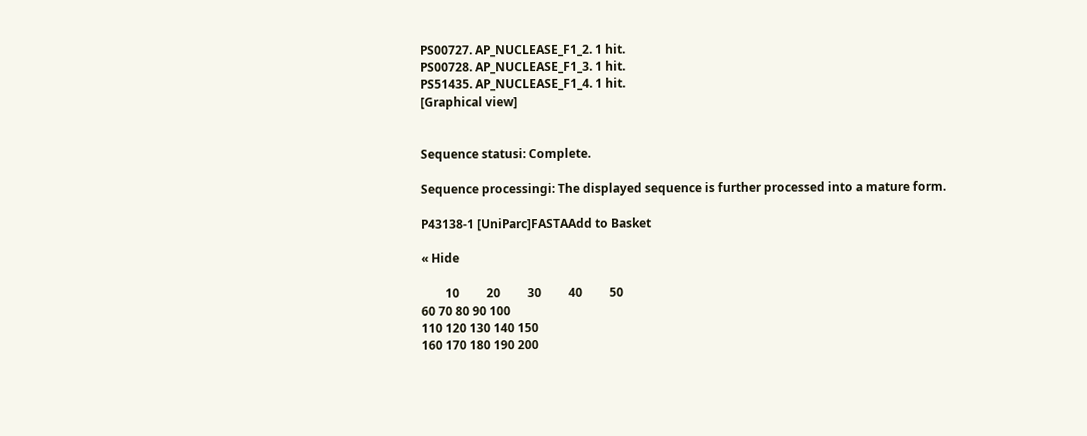PS00727. AP_NUCLEASE_F1_2. 1 hit.
PS00728. AP_NUCLEASE_F1_3. 1 hit.
PS51435. AP_NUCLEASE_F1_4. 1 hit.
[Graphical view]


Sequence statusi: Complete.

Sequence processingi: The displayed sequence is further processed into a mature form.

P43138-1 [UniParc]FASTAAdd to Basket

« Hide

        10         20         30         40         50
60 70 80 90 100
110 120 130 140 150
160 170 180 190 200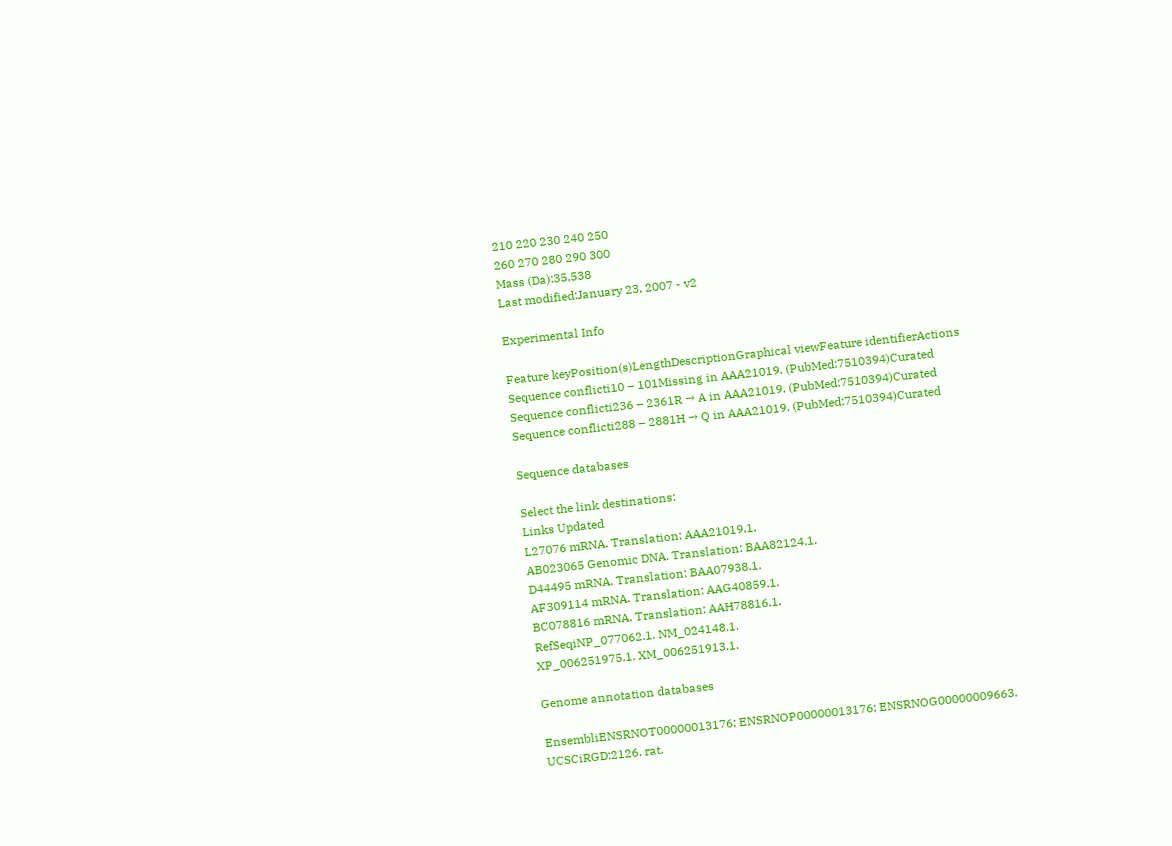210 220 230 240 250
260 270 280 290 300
Mass (Da):35,538
Last modified:January 23, 2007 - v2

Experimental Info

Feature keyPosition(s)LengthDescriptionGraphical viewFeature identifierActions
Sequence conflicti10 – 101Missing in AAA21019. (PubMed:7510394)Curated
Sequence conflicti236 – 2361R → A in AAA21019. (PubMed:7510394)Curated
Sequence conflicti288 – 2881H → Q in AAA21019. (PubMed:7510394)Curated

Sequence databases

Select the link destinations:
Links Updated
L27076 mRNA. Translation: AAA21019.1.
AB023065 Genomic DNA. Translation: BAA82124.1.
D44495 mRNA. Translation: BAA07938.1.
AF309114 mRNA. Translation: AAG40859.1.
BC078816 mRNA. Translation: AAH78816.1.
RefSeqiNP_077062.1. NM_024148.1.
XP_006251975.1. XM_006251913.1.

Genome annotation databases

EnsembliENSRNOT00000013176; ENSRNOP00000013176; ENSRNOG00000009663.
UCSCiRGD:2126. rat.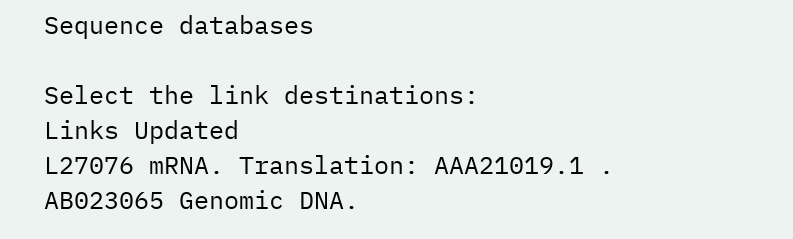Sequence databases

Select the link destinations:
Links Updated
L27076 mRNA. Translation: AAA21019.1 .
AB023065 Genomic DNA.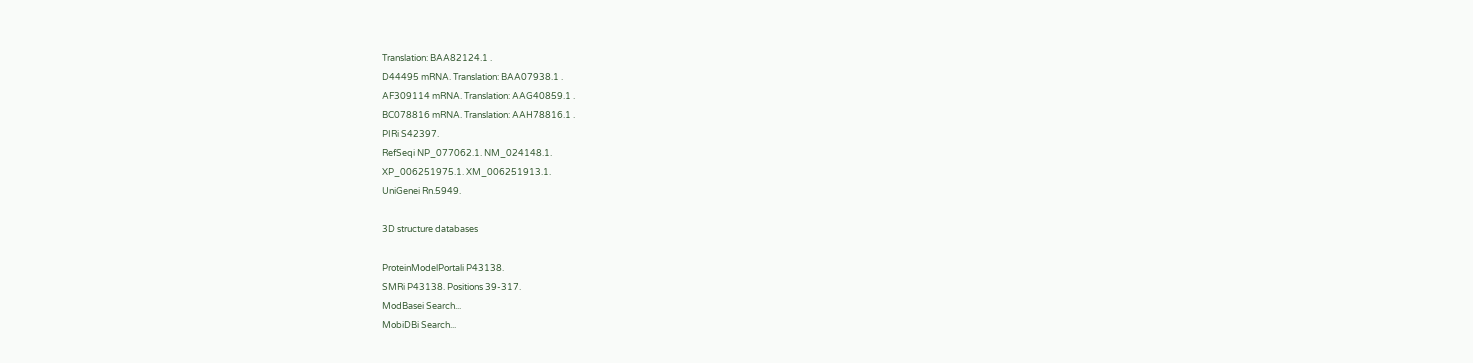Translation: BAA82124.1 .
D44495 mRNA. Translation: BAA07938.1 .
AF309114 mRNA. Translation: AAG40859.1 .
BC078816 mRNA. Translation: AAH78816.1 .
PIRi S42397.
RefSeqi NP_077062.1. NM_024148.1.
XP_006251975.1. XM_006251913.1.
UniGenei Rn.5949.

3D structure databases

ProteinModelPortali P43138.
SMRi P43138. Positions 39-317.
ModBasei Search...
MobiDBi Search...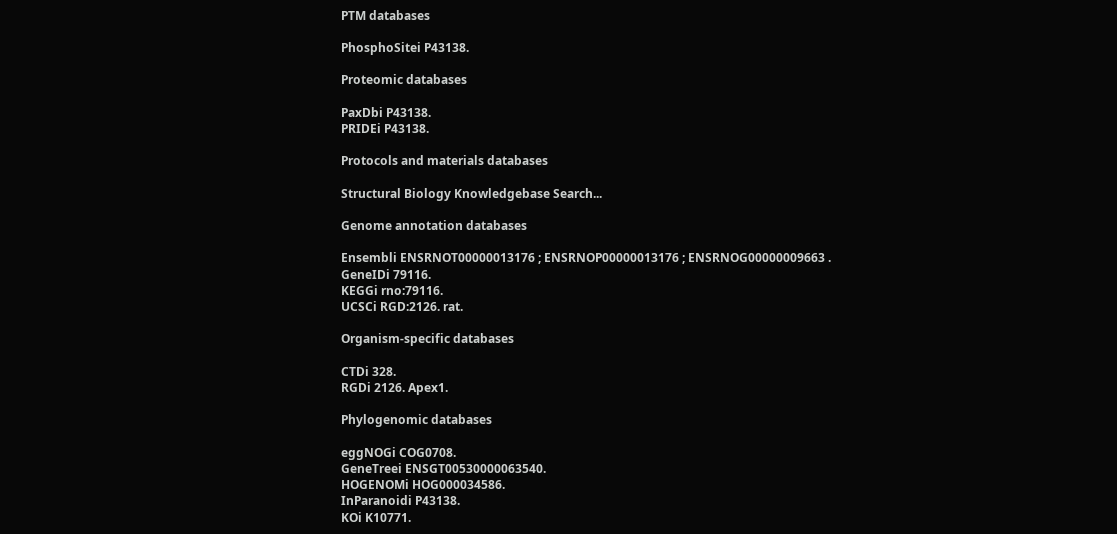PTM databases

PhosphoSitei P43138.

Proteomic databases

PaxDbi P43138.
PRIDEi P43138.

Protocols and materials databases

Structural Biology Knowledgebase Search...

Genome annotation databases

Ensembli ENSRNOT00000013176 ; ENSRNOP00000013176 ; ENSRNOG00000009663 .
GeneIDi 79116.
KEGGi rno:79116.
UCSCi RGD:2126. rat.

Organism-specific databases

CTDi 328.
RGDi 2126. Apex1.

Phylogenomic databases

eggNOGi COG0708.
GeneTreei ENSGT00530000063540.
HOGENOMi HOG000034586.
InParanoidi P43138.
KOi K10771.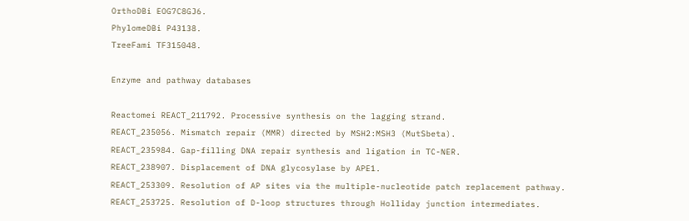OrthoDBi EOG7C8GJ6.
PhylomeDBi P43138.
TreeFami TF315048.

Enzyme and pathway databases

Reactomei REACT_211792. Processive synthesis on the lagging strand.
REACT_235056. Mismatch repair (MMR) directed by MSH2:MSH3 (MutSbeta).
REACT_235984. Gap-filling DNA repair synthesis and ligation in TC-NER.
REACT_238907. Displacement of DNA glycosylase by APE1.
REACT_253309. Resolution of AP sites via the multiple-nucleotide patch replacement pathway.
REACT_253725. Resolution of D-loop structures through Holliday junction intermediates.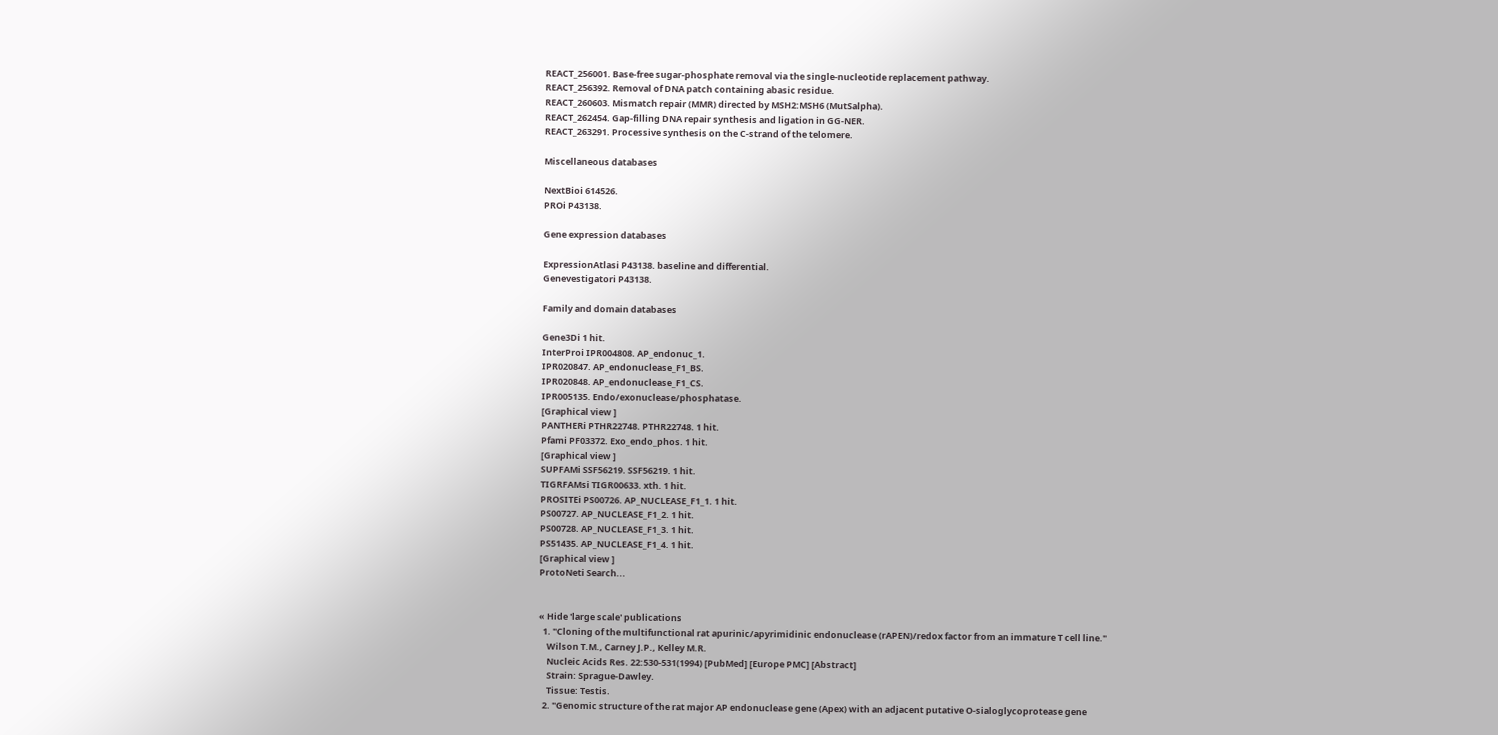REACT_256001. Base-free sugar-phosphate removal via the single-nucleotide replacement pathway.
REACT_256392. Removal of DNA patch containing abasic residue.
REACT_260603. Mismatch repair (MMR) directed by MSH2:MSH6 (MutSalpha).
REACT_262454. Gap-filling DNA repair synthesis and ligation in GG-NER.
REACT_263291. Processive synthesis on the C-strand of the telomere.

Miscellaneous databases

NextBioi 614526.
PROi P43138.

Gene expression databases

ExpressionAtlasi P43138. baseline and differential.
Genevestigatori P43138.

Family and domain databases

Gene3Di 1 hit.
InterProi IPR004808. AP_endonuc_1.
IPR020847. AP_endonuclease_F1_BS.
IPR020848. AP_endonuclease_F1_CS.
IPR005135. Endo/exonuclease/phosphatase.
[Graphical view ]
PANTHERi PTHR22748. PTHR22748. 1 hit.
Pfami PF03372. Exo_endo_phos. 1 hit.
[Graphical view ]
SUPFAMi SSF56219. SSF56219. 1 hit.
TIGRFAMsi TIGR00633. xth. 1 hit.
PROSITEi PS00726. AP_NUCLEASE_F1_1. 1 hit.
PS00727. AP_NUCLEASE_F1_2. 1 hit.
PS00728. AP_NUCLEASE_F1_3. 1 hit.
PS51435. AP_NUCLEASE_F1_4. 1 hit.
[Graphical view ]
ProtoNeti Search...


« Hide 'large scale' publications
  1. "Cloning of the multifunctional rat apurinic/apyrimidinic endonuclease (rAPEN)/redox factor from an immature T cell line."
    Wilson T.M., Carney J.P., Kelley M.R.
    Nucleic Acids Res. 22:530-531(1994) [PubMed] [Europe PMC] [Abstract]
    Strain: Sprague-Dawley.
    Tissue: Testis.
  2. "Genomic structure of the rat major AP endonuclease gene (Apex) with an adjacent putative O-sialoglycoprotease gene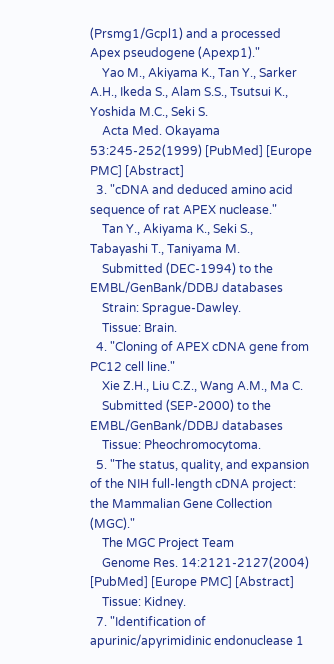(Prsmg1/Gcpl1) and a processed Apex pseudogene (Apexp1)."
    Yao M., Akiyama K., Tan Y., Sarker A.H., Ikeda S., Alam S.S., Tsutsui K., Yoshida M.C., Seki S.
    Acta Med. Okayama 53:245-252(1999) [PubMed] [Europe PMC] [Abstract]
  3. "cDNA and deduced amino acid sequence of rat APEX nuclease."
    Tan Y., Akiyama K., Seki S., Tabayashi T., Taniyama M.
    Submitted (DEC-1994) to the EMBL/GenBank/DDBJ databases
    Strain: Sprague-Dawley.
    Tissue: Brain.
  4. "Cloning of APEX cDNA gene from PC12 cell line."
    Xie Z.H., Liu C.Z., Wang A.M., Ma C.
    Submitted (SEP-2000) to the EMBL/GenBank/DDBJ databases
    Tissue: Pheochromocytoma.
  5. "The status, quality, and expansion of the NIH full-length cDNA project: the Mammalian Gene Collection (MGC)."
    The MGC Project Team
    Genome Res. 14:2121-2127(2004) [PubMed] [Europe PMC] [Abstract]
    Tissue: Kidney.
  7. "Identification of apurinic/apyrimidinic endonuclease 1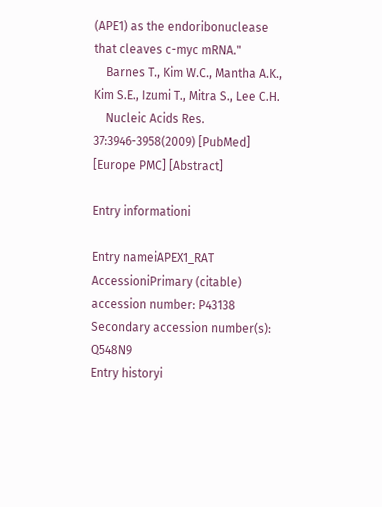(APE1) as the endoribonuclease that cleaves c-myc mRNA."
    Barnes T., Kim W.C., Mantha A.K., Kim S.E., Izumi T., Mitra S., Lee C.H.
    Nucleic Acids Res. 37:3946-3958(2009) [PubMed] [Europe PMC] [Abstract]

Entry informationi

Entry nameiAPEX1_RAT
AccessioniPrimary (citable) accession number: P43138
Secondary accession number(s): Q548N9
Entry historyi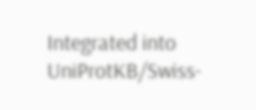Integrated into UniProtKB/Swiss-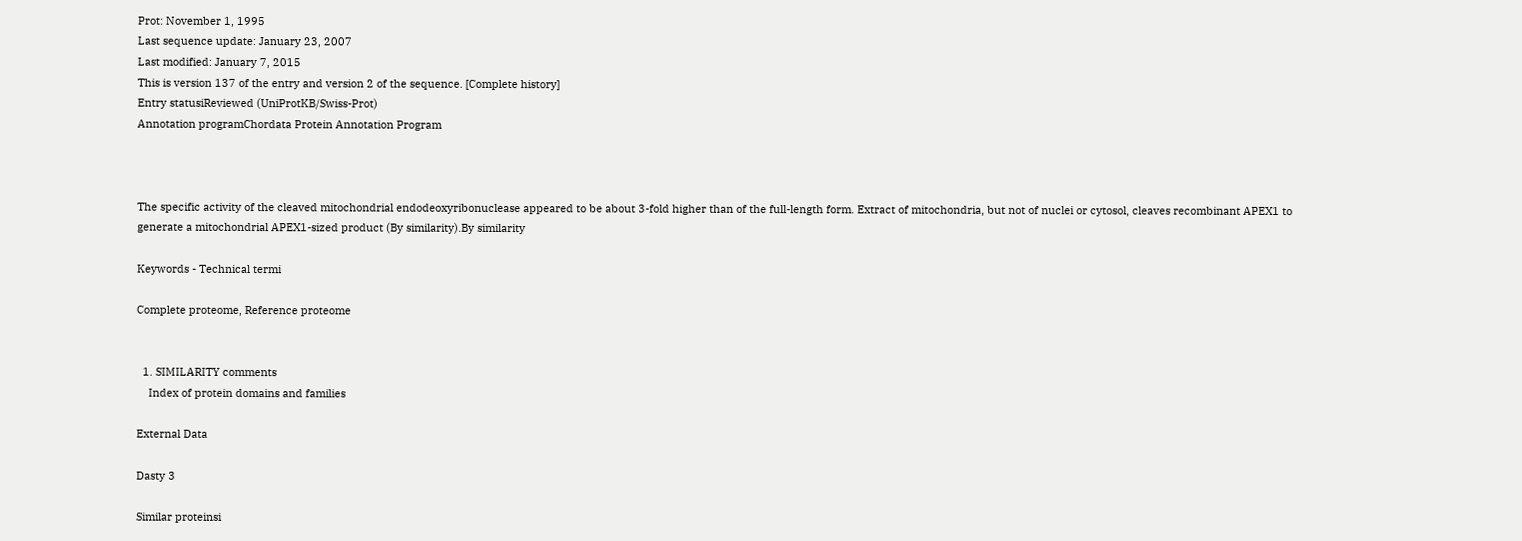Prot: November 1, 1995
Last sequence update: January 23, 2007
Last modified: January 7, 2015
This is version 137 of the entry and version 2 of the sequence. [Complete history]
Entry statusiReviewed (UniProtKB/Swiss-Prot)
Annotation programChordata Protein Annotation Program



The specific activity of the cleaved mitochondrial endodeoxyribonuclease appeared to be about 3-fold higher than of the full-length form. Extract of mitochondria, but not of nuclei or cytosol, cleaves recombinant APEX1 to generate a mitochondrial APEX1-sized product (By similarity).By similarity

Keywords - Technical termi

Complete proteome, Reference proteome


  1. SIMILARITY comments
    Index of protein domains and families

External Data

Dasty 3

Similar proteinsi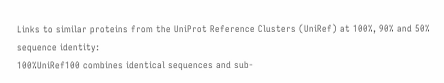Links to similar proteins from the UniProt Reference Clusters (UniRef) at 100%, 90% and 50% sequence identity:
100%UniRef100 combines identical sequences and sub-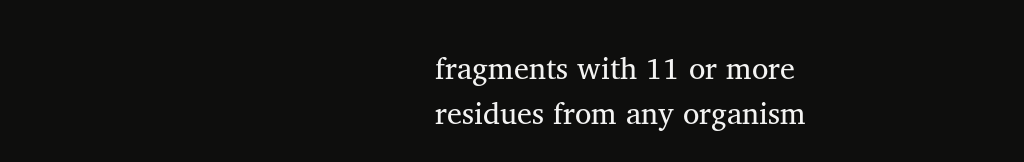fragments with 11 or more residues from any organism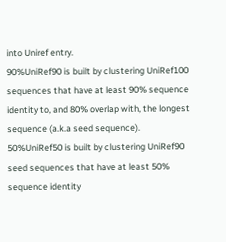into Uniref entry.
90%UniRef90 is built by clustering UniRef100 sequences that have at least 90% sequence identity to, and 80% overlap with, the longest sequence (a.k.a seed sequence).
50%UniRef50 is built by clustering UniRef90 seed sequences that have at least 50% sequence identity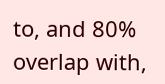to, and 80% overlap with,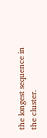the longest sequence in the cluster.